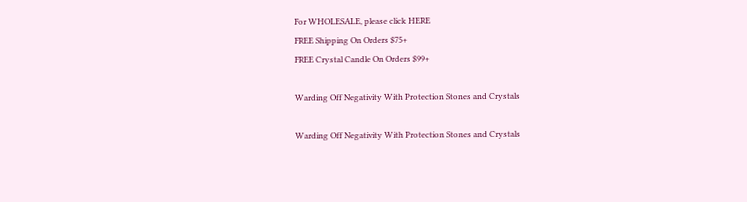For WHOLESALE, please click HERE
FREE Shipping On Orders $75+
FREE Crystal Candle On Orders $99+

Warding Off Negativity With Protection Stones and Crystals

Warding Off Negativity With Protection Stones and Crystals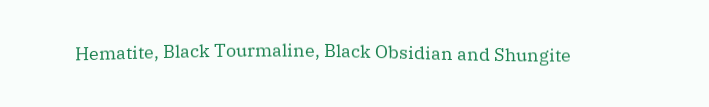Hematite, Black Tourmaline, Black Obsidian and Shungite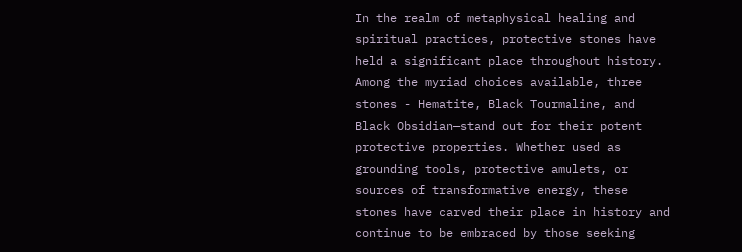In the realm of metaphysical healing and spiritual practices, protective stones have held a significant place throughout history. Among the myriad choices available, three stones - Hematite, Black Tourmaline, and Black Obsidian—stand out for their potent protective properties. Whether used as grounding tools, protective amulets, or sources of transformative energy, these stones have carved their place in history and continue to be embraced by those seeking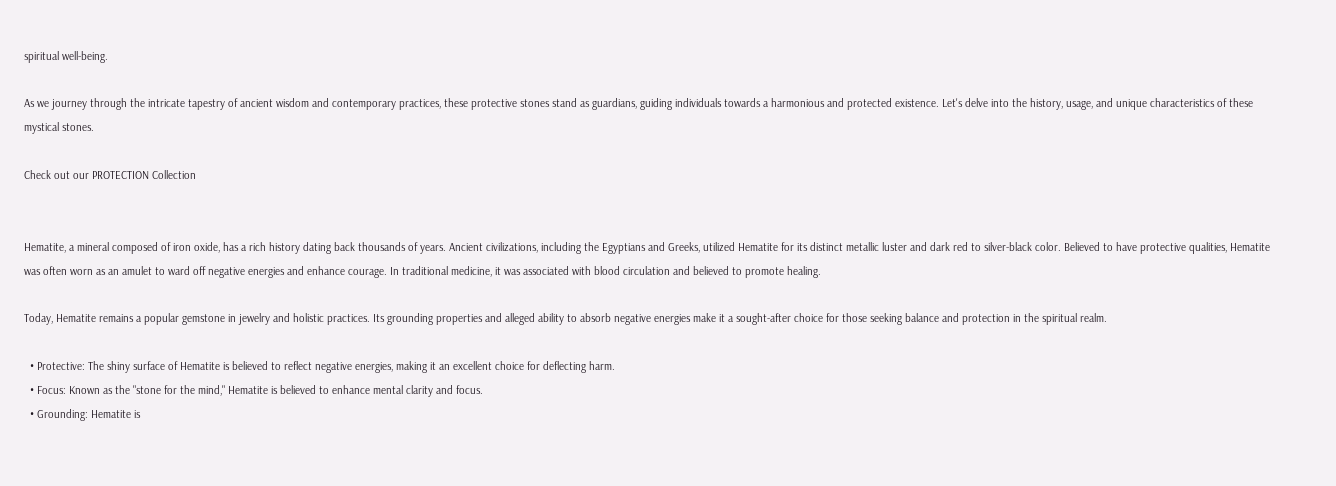spiritual well-being.

As we journey through the intricate tapestry of ancient wisdom and contemporary practices, these protective stones stand as guardians, guiding individuals towards a harmonious and protected existence. Let's delve into the history, usage, and unique characteristics of these mystical stones.

Check out our PROTECTION Collection


Hematite, a mineral composed of iron oxide, has a rich history dating back thousands of years. Ancient civilizations, including the Egyptians and Greeks, utilized Hematite for its distinct metallic luster and dark red to silver-black color. Believed to have protective qualities, Hematite was often worn as an amulet to ward off negative energies and enhance courage. In traditional medicine, it was associated with blood circulation and believed to promote healing.

Today, Hematite remains a popular gemstone in jewelry and holistic practices. Its grounding properties and alleged ability to absorb negative energies make it a sought-after choice for those seeking balance and protection in the spiritual realm.

  • Protective: The shiny surface of Hematite is believed to reflect negative energies, making it an excellent choice for deflecting harm.
  • Focus: Known as the "stone for the mind," Hematite is believed to enhance mental clarity and focus.
  • Grounding: Hematite is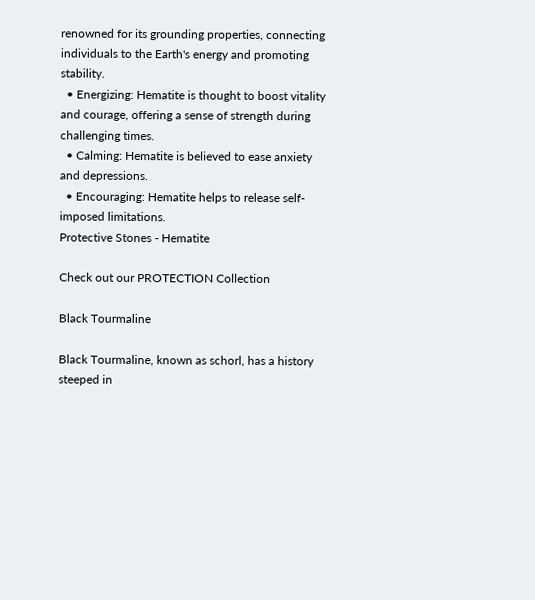renowned for its grounding properties, connecting individuals to the Earth's energy and promoting stability.
  • Energizing: Hematite is thought to boost vitality and courage, offering a sense of strength during challenging times.
  • Calming: Hematite is believed to ease anxiety and depressions.
  • Encouraging: Hematite helps to release self-imposed limitations.
Protective Stones - Hematite

Check out our PROTECTION Collection

Black Tourmaline

Black Tourmaline, known as schorl, has a history steeped in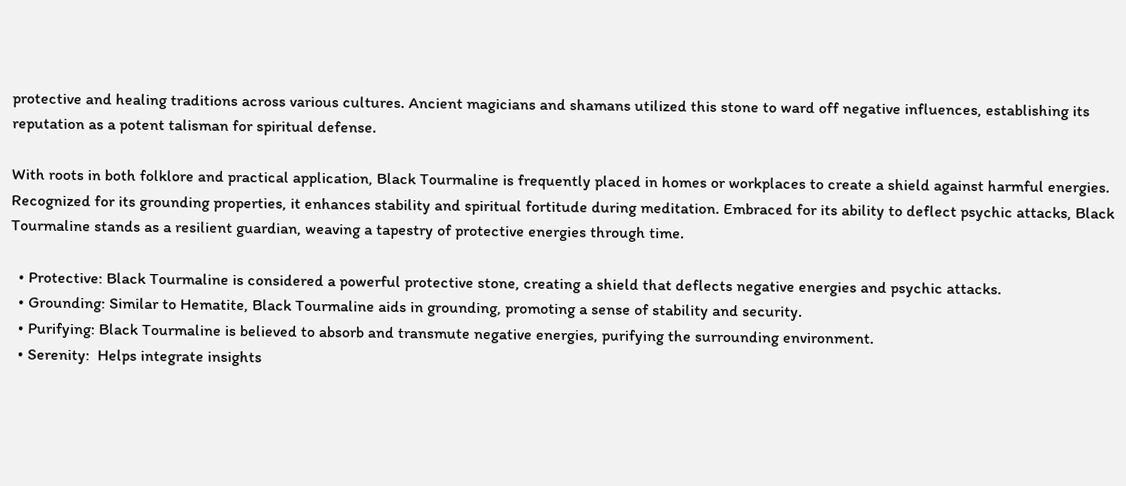protective and healing traditions across various cultures. Ancient magicians and shamans utilized this stone to ward off negative influences, establishing its reputation as a potent talisman for spiritual defense.

With roots in both folklore and practical application, Black Tourmaline is frequently placed in homes or workplaces to create a shield against harmful energies. Recognized for its grounding properties, it enhances stability and spiritual fortitude during meditation. Embraced for its ability to deflect psychic attacks, Black Tourmaline stands as a resilient guardian, weaving a tapestry of protective energies through time.

  • Protective: Black Tourmaline is considered a powerful protective stone, creating a shield that deflects negative energies and psychic attacks.
  • Grounding: Similar to Hematite, Black Tourmaline aids in grounding, promoting a sense of stability and security.
  • Purifying: Black Tourmaline is believed to absorb and transmute negative energies, purifying the surrounding environment.
  • Serenity:  Helps integrate insights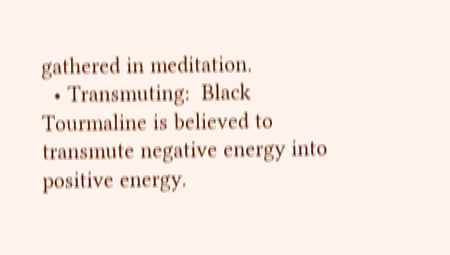gathered in meditation.
  • Transmuting:  Black Tourmaline is believed to transmute negative energy into positive energy.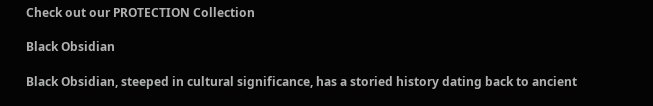Check out our PROTECTION Collection

Black Obsidian

Black Obsidian, steeped in cultural significance, has a storied history dating back to ancient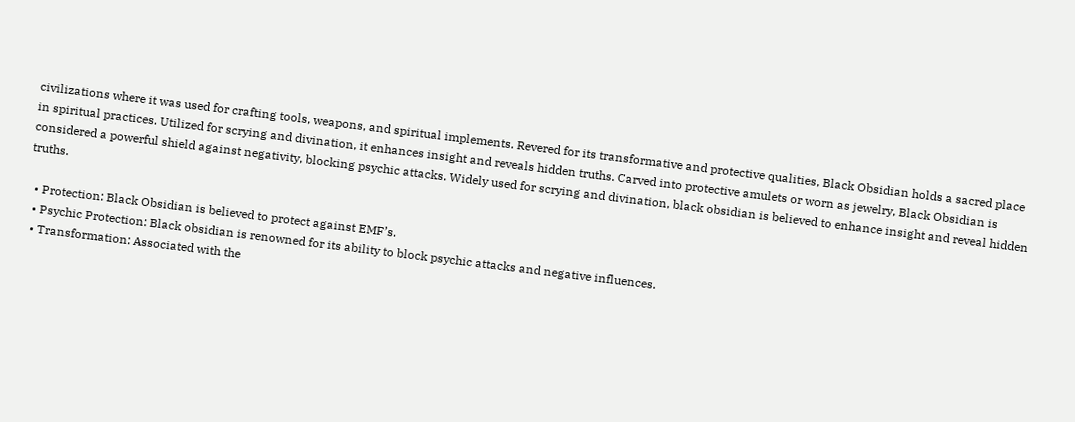civilizations where it was used for crafting tools, weapons, and spiritual implements. Revered for its transformative and protective qualities, Black Obsidian holds a sacred place in spiritual practices. Utilized for scrying and divination, it enhances insight and reveals hidden truths. Carved into protective amulets or worn as jewelry, Black Obsidian is considered a powerful shield against negativity, blocking psychic attacks. Widely used for scrying and divination, black obsidian is believed to enhance insight and reveal hidden truths.

  • Protection: Black Obsidian is believed to protect against EMF’s.
  • Psychic Protection: Black obsidian is renowned for its ability to block psychic attacks and negative influences.
  • Transformation: Associated with the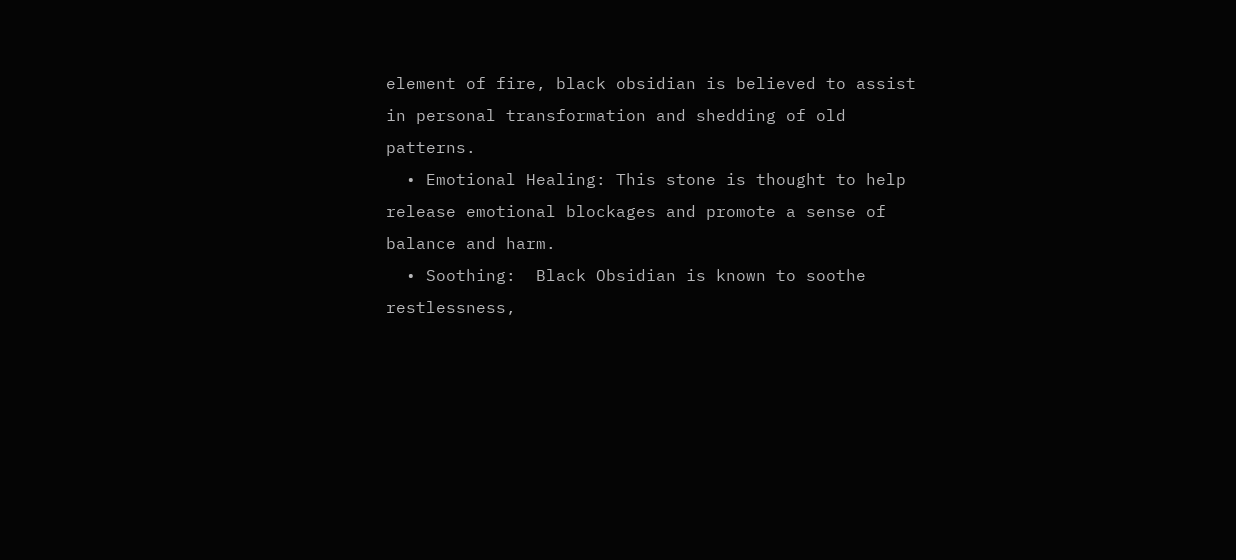element of fire, black obsidian is believed to assist in personal transformation and shedding of old patterns.
  • Emotional Healing: This stone is thought to help release emotional blockages and promote a sense of balance and harm.
  • Soothing:  Black Obsidian is known to soothe restlessness,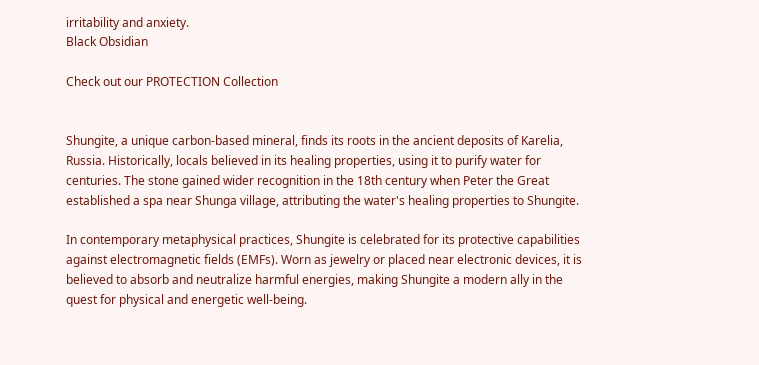irritability and anxiety.
Black Obsidian

Check out our PROTECTION Collection


Shungite, a unique carbon-based mineral, finds its roots in the ancient deposits of Karelia, Russia. Historically, locals believed in its healing properties, using it to purify water for centuries. The stone gained wider recognition in the 18th century when Peter the Great established a spa near Shunga village, attributing the water's healing properties to Shungite.

In contemporary metaphysical practices, Shungite is celebrated for its protective capabilities against electromagnetic fields (EMFs). Worn as jewelry or placed near electronic devices, it is believed to absorb and neutralize harmful energies, making Shungite a modern ally in the quest for physical and energetic well-being.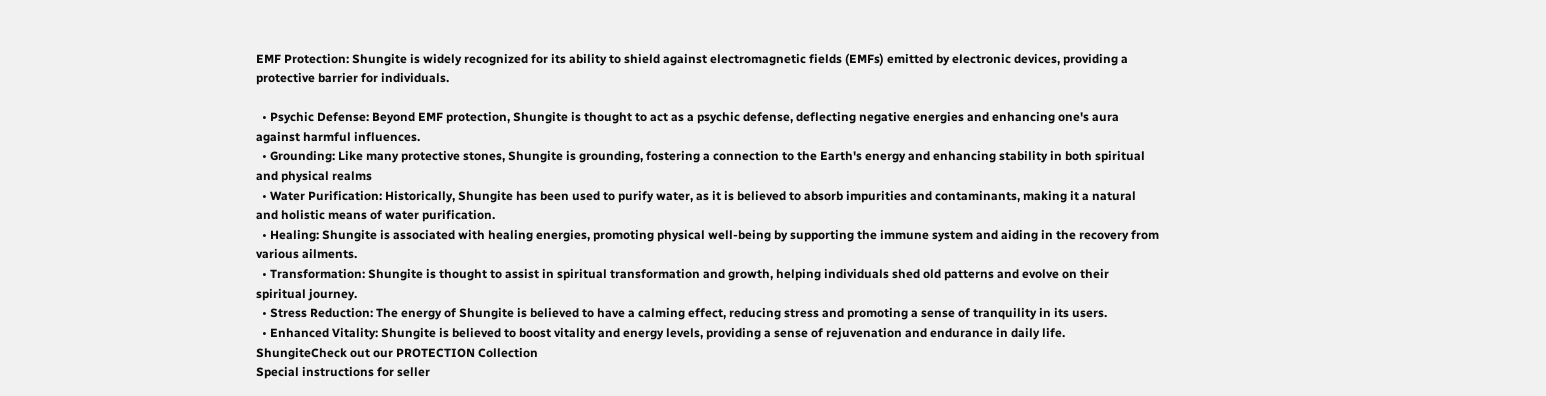EMF Protection: Shungite is widely recognized for its ability to shield against electromagnetic fields (EMFs) emitted by electronic devices, providing a protective barrier for individuals.

  • Psychic Defense: Beyond EMF protection, Shungite is thought to act as a psychic defense, deflecting negative energies and enhancing one's aura against harmful influences.
  • Grounding: Like many protective stones, Shungite is grounding, fostering a connection to the Earth's energy and enhancing stability in both spiritual and physical realms
  • Water Purification: Historically, Shungite has been used to purify water, as it is believed to absorb impurities and contaminants, making it a natural and holistic means of water purification.
  • Healing: Shungite is associated with healing energies, promoting physical well-being by supporting the immune system and aiding in the recovery from various ailments.
  • Transformation: Shungite is thought to assist in spiritual transformation and growth, helping individuals shed old patterns and evolve on their spiritual journey.
  • Stress Reduction: The energy of Shungite is believed to have a calming effect, reducing stress and promoting a sense of tranquility in its users.
  • Enhanced Vitality: Shungite is believed to boost vitality and energy levels, providing a sense of rejuvenation and endurance in daily life.
ShungiteCheck out our PROTECTION Collection
Special instructions for seller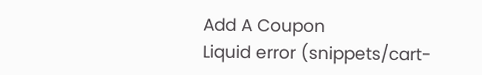Add A Coupon
Liquid error (snippets/cart-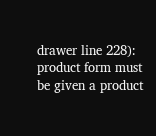drawer line 228): product form must be given a product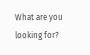What are you looking for?